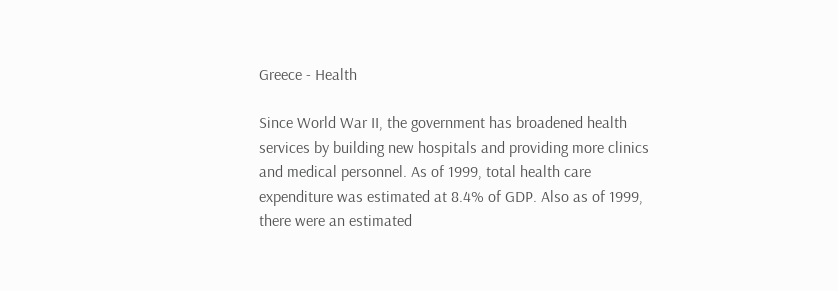Greece - Health

Since World War II, the government has broadened health services by building new hospitals and providing more clinics and medical personnel. As of 1999, total health care expenditure was estimated at 8.4% of GDP. Also as of 1999, there were an estimated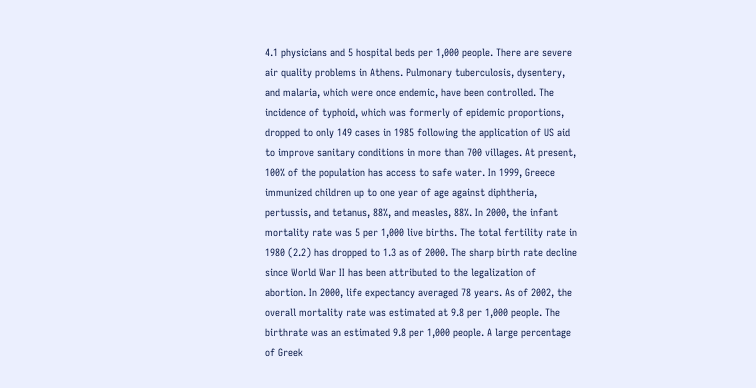4.1 physicians and 5 hospital beds per 1,000 people. There are severe air quality problems in Athens. Pulmonary tuberculosis, dysentery, and malaria, which were once endemic, have been controlled. The incidence of typhoid, which was formerly of epidemic proportions, dropped to only 149 cases in 1985 following the application of US aid to improve sanitary conditions in more than 700 villages. At present, 100% of the population has access to safe water. In 1999, Greece immunized children up to one year of age against diphtheria, pertussis, and tetanus, 88%, and measles, 88%. In 2000, the infant mortality rate was 5 per 1,000 live births. The total fertility rate in 1980 (2.2) has dropped to 1.3 as of 2000. The sharp birth rate decline since World War II has been attributed to the legalization of abortion. In 2000, life expectancy averaged 78 years. As of 2002, the overall mortality rate was estimated at 9.8 per 1,000 people. The birthrate was an estimated 9.8 per 1,000 people. A large percentage of Greek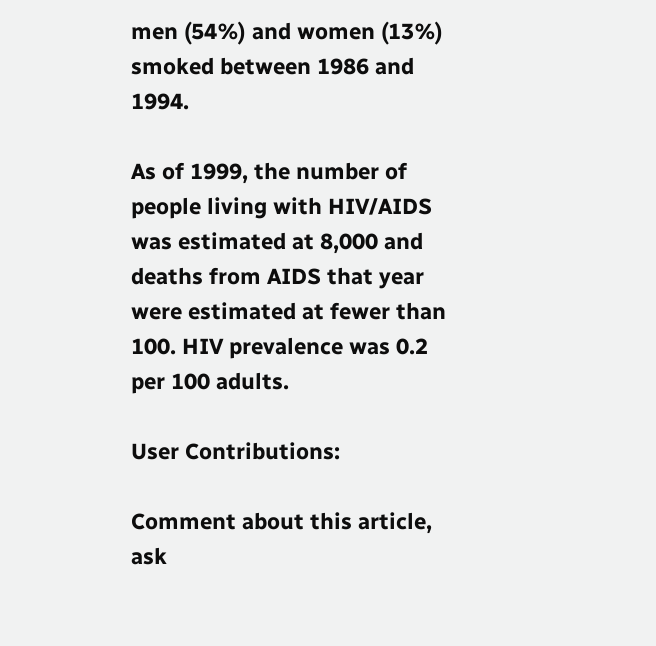men (54%) and women (13%) smoked between 1986 and 1994.

As of 1999, the number of people living with HIV/AIDS was estimated at 8,000 and deaths from AIDS that year were estimated at fewer than 100. HIV prevalence was 0.2 per 100 adults.

User Contributions:

Comment about this article, ask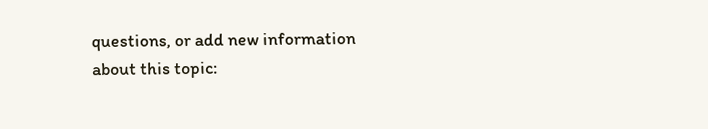questions, or add new information about this topic: